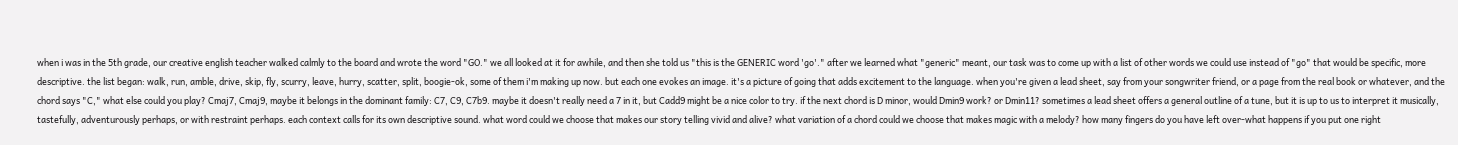when i was in the 5th grade, our creative english teacher walked calmly to the board and wrote the word "GO." we all looked at it for awhile, and then she told us "this is the GENERIC word 'go'." after we learned what "generic" meant, our task was to come up with a list of other words we could use instead of "go" that would be specific, more descriptive. the list began: walk, run, amble, drive, skip, fly, scurry, leave, hurry, scatter, split, boogie-ok, some of them i'm making up now. but each one evokes an image. it's a picture of going that adds excitement to the language. when you're given a lead sheet, say from your songwriter friend, or a page from the real book or whatever, and the chord says "C," what else could you play? Cmaj7, Cmaj9, maybe it belongs in the dominant family: C7, C9, C7b9. maybe it doesn't really need a 7 in it, but Cadd9 might be a nice color to try. if the next chord is D minor, would Dmin9 work? or Dmin11? sometimes a lead sheet offers a general outline of a tune, but it is up to us to interpret it musically, tastefully, adventurously perhaps, or with restraint perhaps. each context calls for its own descriptive sound. what word could we choose that makes our story telling vivid and alive? what variation of a chord could we choose that makes magic with a melody? how many fingers do you have left over-what happens if you put one right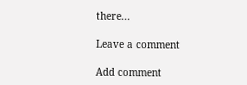there...

Leave a comment

Add comment